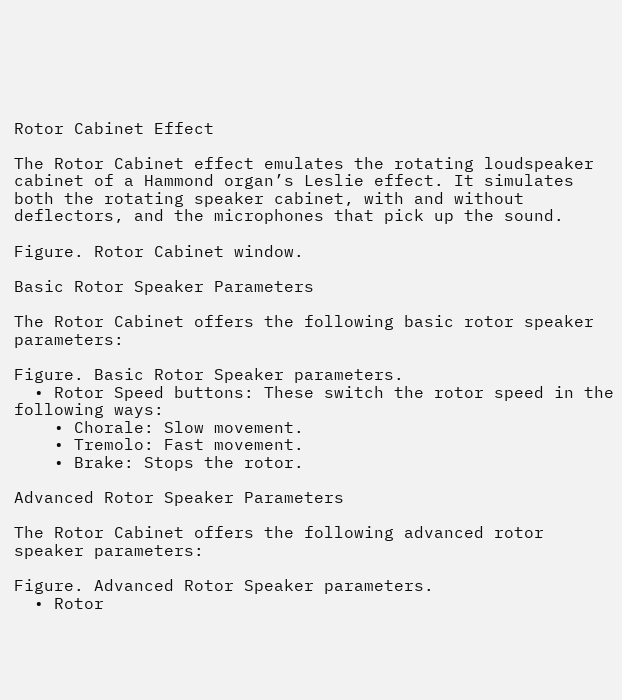Rotor Cabinet Effect

The Rotor Cabinet effect emulates the rotating loudspeaker cabinet of a Hammond organ’s Leslie effect. It simulates both the rotating speaker cabinet, with and without deflectors, and the microphones that pick up the sound.

Figure. Rotor Cabinet window.

Basic Rotor Speaker Parameters

The Rotor Cabinet offers the following basic rotor speaker parameters:

Figure. Basic Rotor Speaker parameters.
  • Rotor Speed buttons: These switch the rotor speed in the following ways:
    • Chorale: Slow movement.
    • Tremolo: Fast movement.
    • Brake: Stops the rotor.

Advanced Rotor Speaker Parameters

The Rotor Cabinet offers the following advanced rotor speaker parameters:

Figure. Advanced Rotor Speaker parameters.
  • Rotor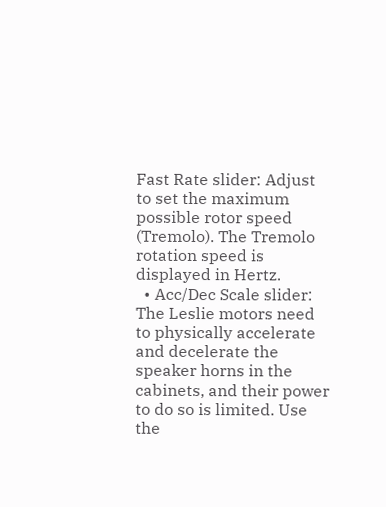Fast Rate slider: Adjust to set the maximum possible rotor speed (Tremolo). The Tremolo rotation speed is displayed in Hertz.
  • Acc/Dec Scale slider: The Leslie motors need to physically accelerate and decelerate the speaker horns in the cabinets, and their power to do so is limited. Use the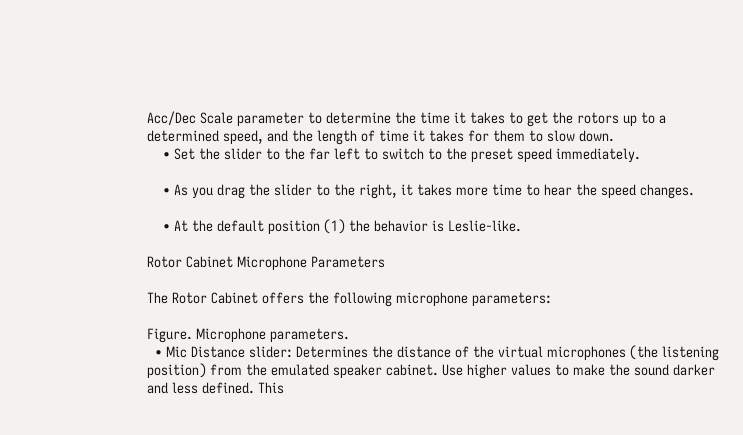Acc/Dec Scale parameter to determine the time it takes to get the rotors up to a determined speed, and the length of time it takes for them to slow down.
    • Set the slider to the far left to switch to the preset speed immediately.

    • As you drag the slider to the right, it takes more time to hear the speed changes.

    • At the default position (1) the behavior is Leslie-like.

Rotor Cabinet Microphone Parameters

The Rotor Cabinet offers the following microphone parameters:

Figure. Microphone parameters.
  • Mic Distance slider: Determines the distance of the virtual microphones (the listening position) from the emulated speaker cabinet. Use higher values to make the sound darker and less defined. This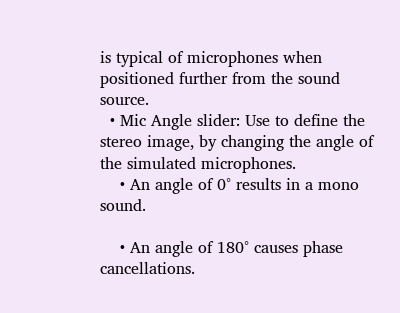is typical of microphones when positioned further from the sound source.
  • Mic Angle slider: Use to define the stereo image, by changing the angle of the simulated microphones.
    • An angle of 0° results in a mono sound.

    • An angle of 180° causes phase cancellations.